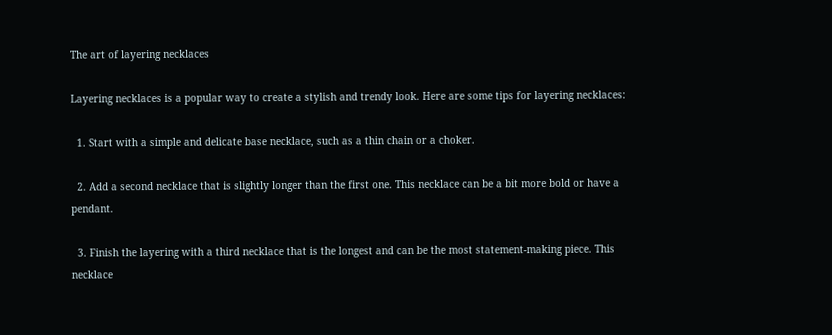The art of layering necklaces

Layering necklaces is a popular way to create a stylish and trendy look. Here are some tips for layering necklaces:

  1. Start with a simple and delicate base necklace, such as a thin chain or a choker.

  2. Add a second necklace that is slightly longer than the first one. This necklace can be a bit more bold or have a pendant.

  3. Finish the layering with a third necklace that is the longest and can be the most statement-making piece. This necklace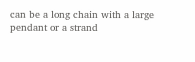can be a long chain with a large pendant or a strand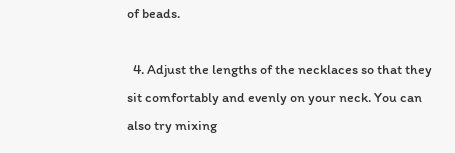of beads.

  4. Adjust the lengths of the necklaces so that they sit comfortably and evenly on your neck. You can also try mixing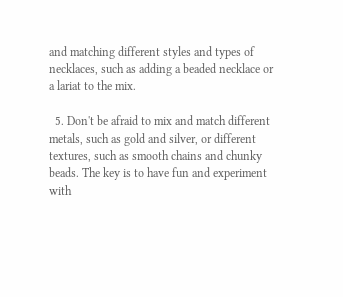and matching different styles and types of necklaces, such as adding a beaded necklace or a lariat to the mix.

  5. Don't be afraid to mix and match different metals, such as gold and silver, or different textures, such as smooth chains and chunky beads. The key is to have fun and experiment with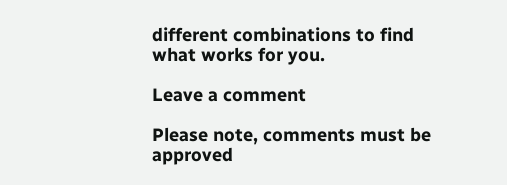different combinations to find what works for you.

Leave a comment

Please note, comments must be approved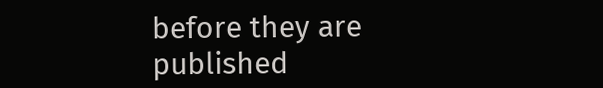before they are published